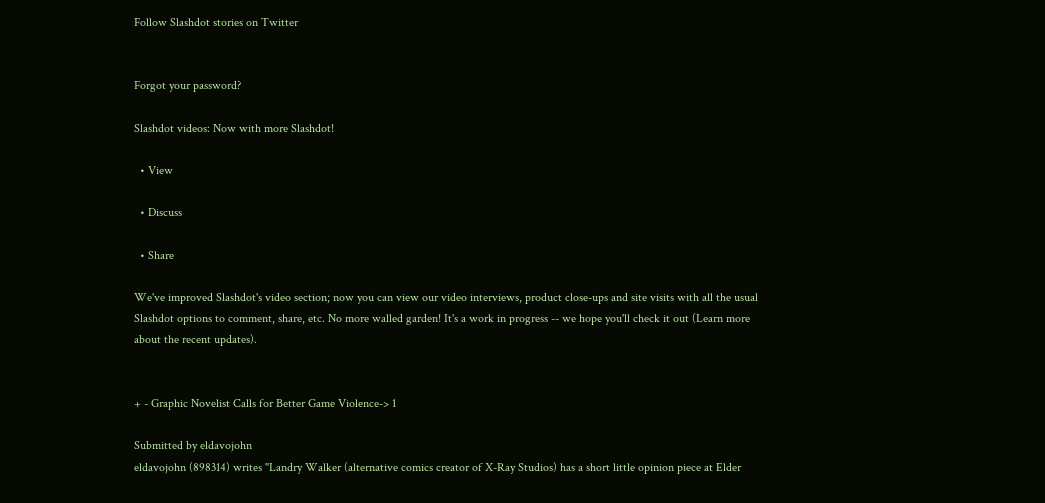Follow Slashdot stories on Twitter


Forgot your password?

Slashdot videos: Now with more Slashdot!

  • View

  • Discuss

  • Share

We've improved Slashdot's video section; now you can view our video interviews, product close-ups and site visits with all the usual Slashdot options to comment, share, etc. No more walled garden! It's a work in progress -- we hope you'll check it out (Learn more about the recent updates).


+ - Graphic Novelist Calls for Better Game Violence-> 1

Submitted by eldavojohn
eldavojohn (898314) writes "Landry Walker (alternative comics creator of X-Ray Studios) has a short little opinion piece at Elder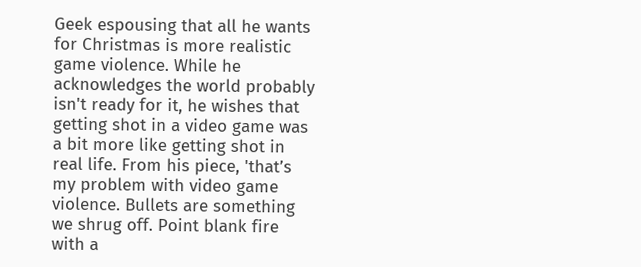Geek espousing that all he wants for Christmas is more realistic game violence. While he acknowledges the world probably isn't ready for it, he wishes that getting shot in a video game was a bit more like getting shot in real life. From his piece, 'that’s my problem with video game violence. Bullets are something we shrug off. Point blank fire with a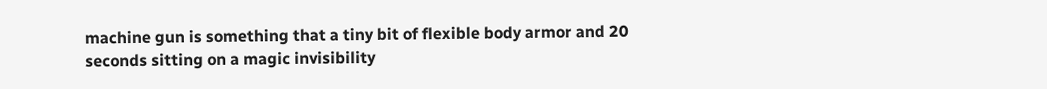machine gun is something that a tiny bit of flexible body armor and 20 seconds sitting on a magic invisibility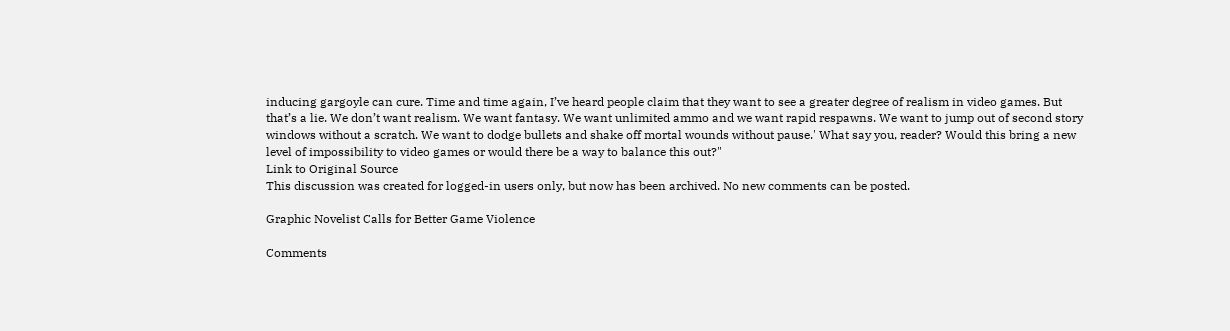inducing gargoyle can cure. Time and time again, I’ve heard people claim that they want to see a greater degree of realism in video games. But that’s a lie. We don’t want realism. We want fantasy. We want unlimited ammo and we want rapid respawns. We want to jump out of second story windows without a scratch. We want to dodge bullets and shake off mortal wounds without pause.' What say you, reader? Would this bring a new level of impossibility to video games or would there be a way to balance this out?"
Link to Original Source
This discussion was created for logged-in users only, but now has been archived. No new comments can be posted.

Graphic Novelist Calls for Better Game Violence

Comments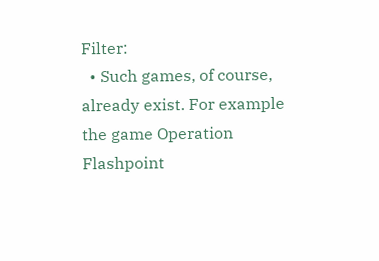Filter:
  • Such games, of course, already exist. For example the game Operation Flashpoint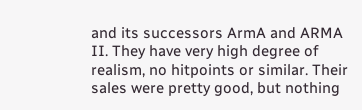and its successors ArmA and ARMA II. They have very high degree of realism, no hitpoints or similar. Their sales were pretty good, but nothing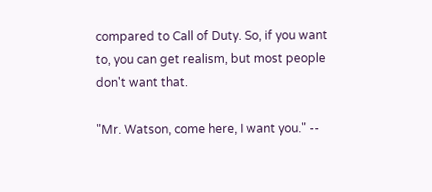compared to Call of Duty. So, if you want to, you can get realism, but most people don't want that.

"Mr. Watson, come here, I want you." --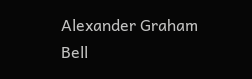Alexander Graham Bell